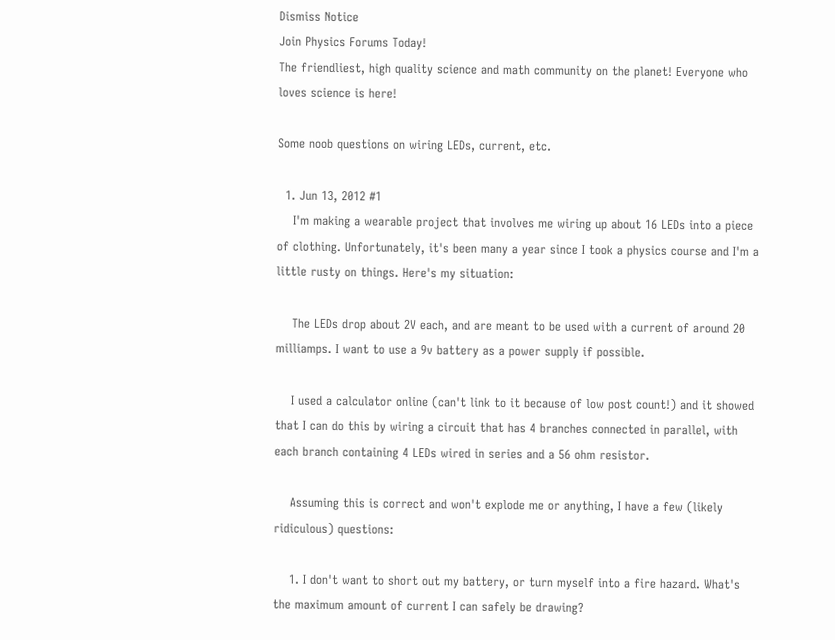Dismiss Notice
Join Physics Forums Today!
The friendliest, high quality science and math community on the planet! Everyone who loves science is here!

Some noob questions on wiring LEDs, current, etc.

  1. Jun 13, 2012 #1
    I'm making a wearable project that involves me wiring up about 16 LEDs into a piece of clothing. Unfortunately, it's been many a year since I took a physics course and I'm a little rusty on things. Here's my situation:

    The LEDs drop about 2V each, and are meant to be used with a current of around 20 milliamps. I want to use a 9v battery as a power supply if possible.

    I used a calculator online (can't link to it because of low post count!) and it showed that I can do this by wiring a circuit that has 4 branches connected in parallel, with each branch containing 4 LEDs wired in series and a 56 ohm resistor.

    Assuming this is correct and won't explode me or anything, I have a few (likely ridiculous) questions:

    1. I don't want to short out my battery, or turn myself into a fire hazard. What's the maximum amount of current I can safely be drawing?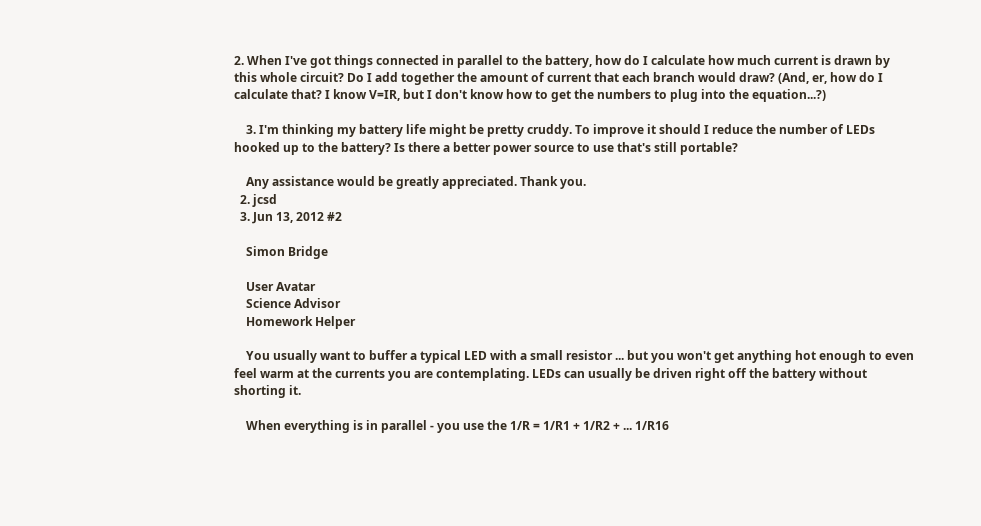2. When I've got things connected in parallel to the battery, how do I calculate how much current is drawn by this whole circuit? Do I add together the amount of current that each branch would draw? (And, er, how do I calculate that? I know V=IR, but I don't know how to get the numbers to plug into the equation...?)

    3. I'm thinking my battery life might be pretty cruddy. To improve it should I reduce the number of LEDs hooked up to the battery? Is there a better power source to use that's still portable?

    Any assistance would be greatly appreciated. Thank you.
  2. jcsd
  3. Jun 13, 2012 #2

    Simon Bridge

    User Avatar
    Science Advisor
    Homework Helper

    You usually want to buffer a typical LED with a small resistor ... but you won't get anything hot enough to even feel warm at the currents you are contemplating. LEDs can usually be driven right off the battery without shorting it.

    When everything is in parallel - you use the 1/R = 1/R1 + 1/R2 + ... 1/R16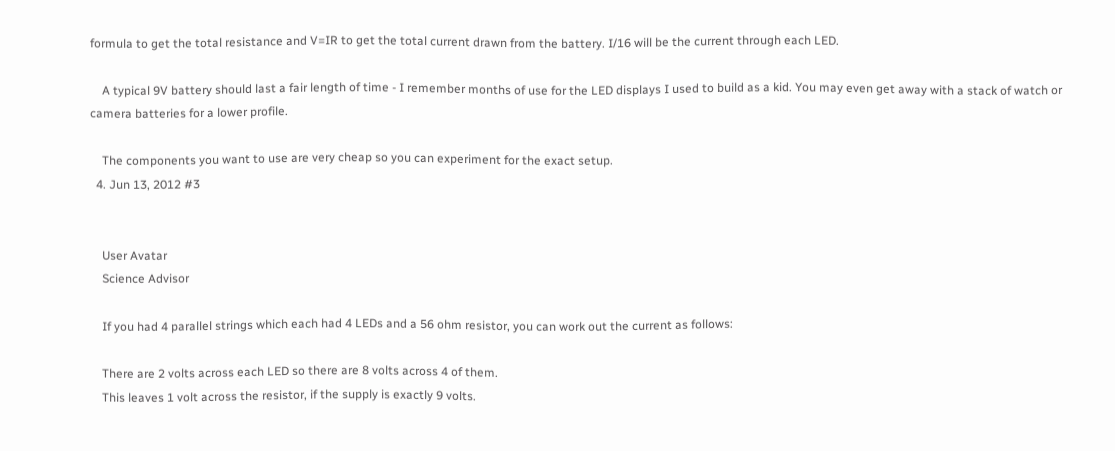formula to get the total resistance and V=IR to get the total current drawn from the battery. I/16 will be the current through each LED.

    A typical 9V battery should last a fair length of time - I remember months of use for the LED displays I used to build as a kid. You may even get away with a stack of watch or camera batteries for a lower profile.

    The components you want to use are very cheap so you can experiment for the exact setup.
  4. Jun 13, 2012 #3


    User Avatar
    Science Advisor

    If you had 4 parallel strings which each had 4 LEDs and a 56 ohm resistor, you can work out the current as follows:

    There are 2 volts across each LED so there are 8 volts across 4 of them.
    This leaves 1 volt across the resistor, if the supply is exactly 9 volts.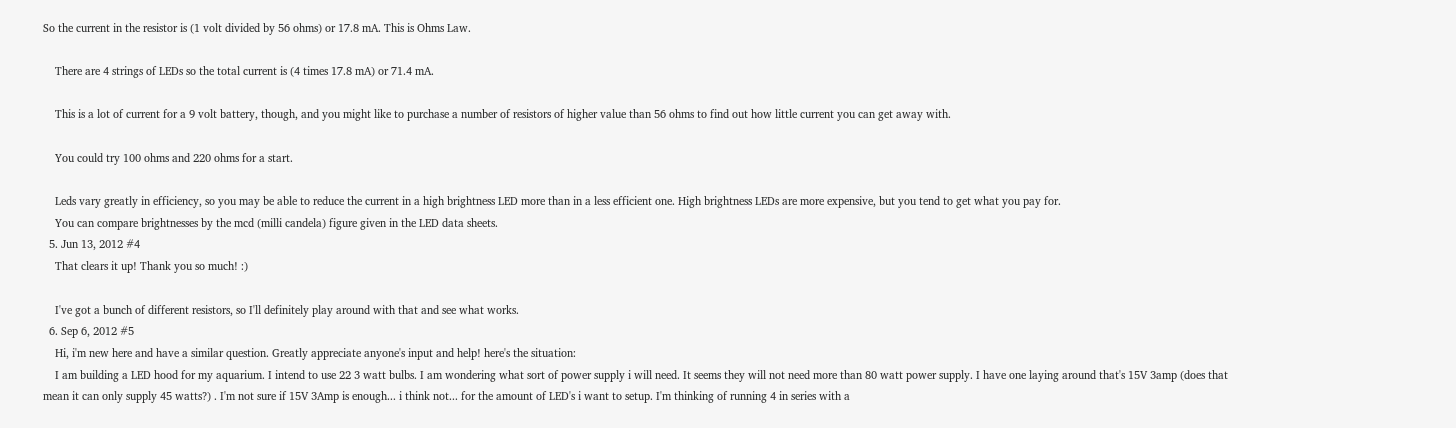So the current in the resistor is (1 volt divided by 56 ohms) or 17.8 mA. This is Ohms Law.

    There are 4 strings of LEDs so the total current is (4 times 17.8 mA) or 71.4 mA.

    This is a lot of current for a 9 volt battery, though, and you might like to purchase a number of resistors of higher value than 56 ohms to find out how little current you can get away with.

    You could try 100 ohms and 220 ohms for a start.

    Leds vary greatly in efficiency, so you may be able to reduce the current in a high brightness LED more than in a less efficient one. High brightness LEDs are more expensive, but you tend to get what you pay for.
    You can compare brightnesses by the mcd (milli candela) figure given in the LED data sheets.
  5. Jun 13, 2012 #4
    That clears it up! Thank you so much! :)

    I've got a bunch of different resistors, so I'll definitely play around with that and see what works.
  6. Sep 6, 2012 #5
    Hi, i'm new here and have a similar question. Greatly appreciate anyone's input and help! here's the situation:
    I am building a LED hood for my aquarium. I intend to use 22 3 watt bulbs. I am wondering what sort of power supply i will need. It seems they will not need more than 80 watt power supply. I have one laying around that's 15V 3amp (does that mean it can only supply 45 watts?) . I'm not sure if 15V 3Amp is enough... i think not... for the amount of LED's i want to setup. I'm thinking of running 4 in series with a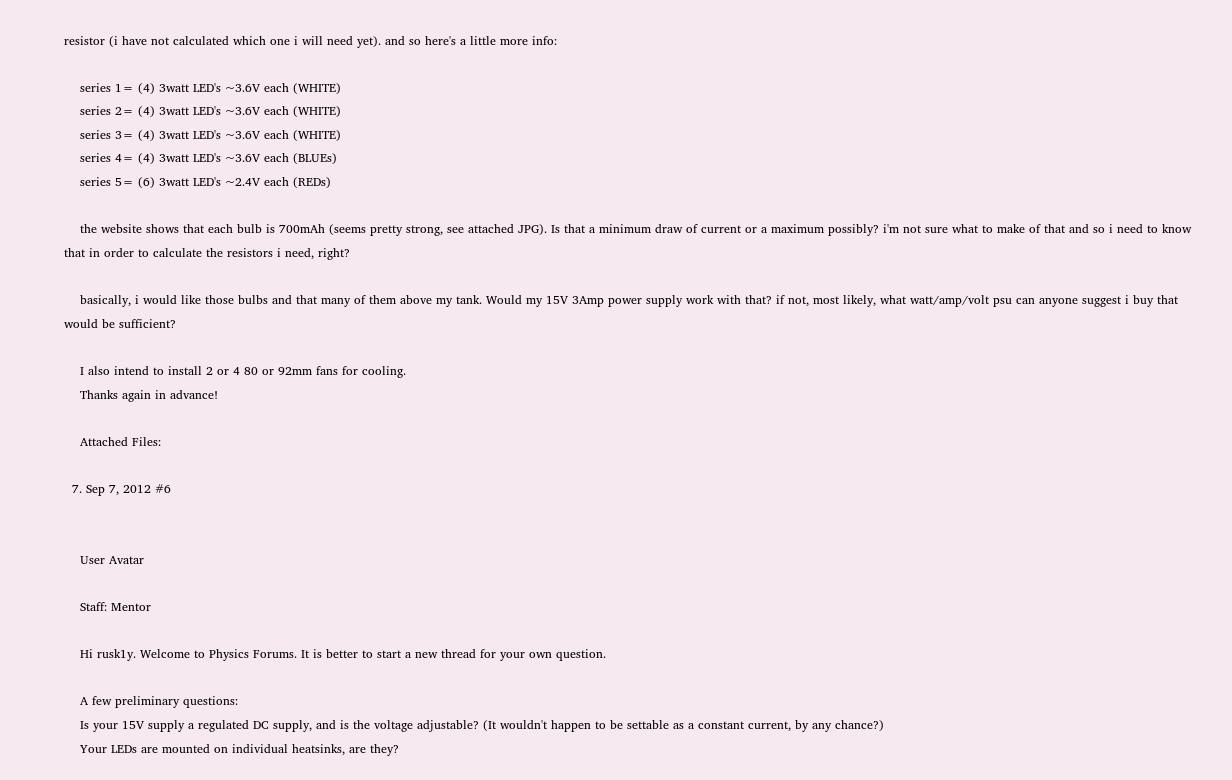resistor (i have not calculated which one i will need yet). and so here's a little more info:

    series 1= (4) 3watt LED's ~3.6V each (WHITE)
    series 2= (4) 3watt LED's ~3.6V each (WHITE)
    series 3= (4) 3watt LED's ~3.6V each (WHITE)
    series 4= (4) 3watt LED's ~3.6V each (BLUEs)
    series 5= (6) 3watt LED's ~2.4V each (REDs)

    the website shows that each bulb is 700mAh (seems pretty strong, see attached JPG). Is that a minimum draw of current or a maximum possibly? i'm not sure what to make of that and so i need to know that in order to calculate the resistors i need, right?

    basically, i would like those bulbs and that many of them above my tank. Would my 15V 3Amp power supply work with that? if not, most likely, what watt/amp/volt psu can anyone suggest i buy that would be sufficient?

    I also intend to install 2 or 4 80 or 92mm fans for cooling.
    Thanks again in advance!

    Attached Files:

  7. Sep 7, 2012 #6


    User Avatar

    Staff: Mentor

    Hi rusk1y. Welcome to Physics Forums. It is better to start a new thread for your own question.

    A few preliminary questions:
    Is your 15V supply a regulated DC supply, and is the voltage adjustable? (It wouldn't happen to be settable as a constant current, by any chance?)
    Your LEDs are mounted on individual heatsinks, are they?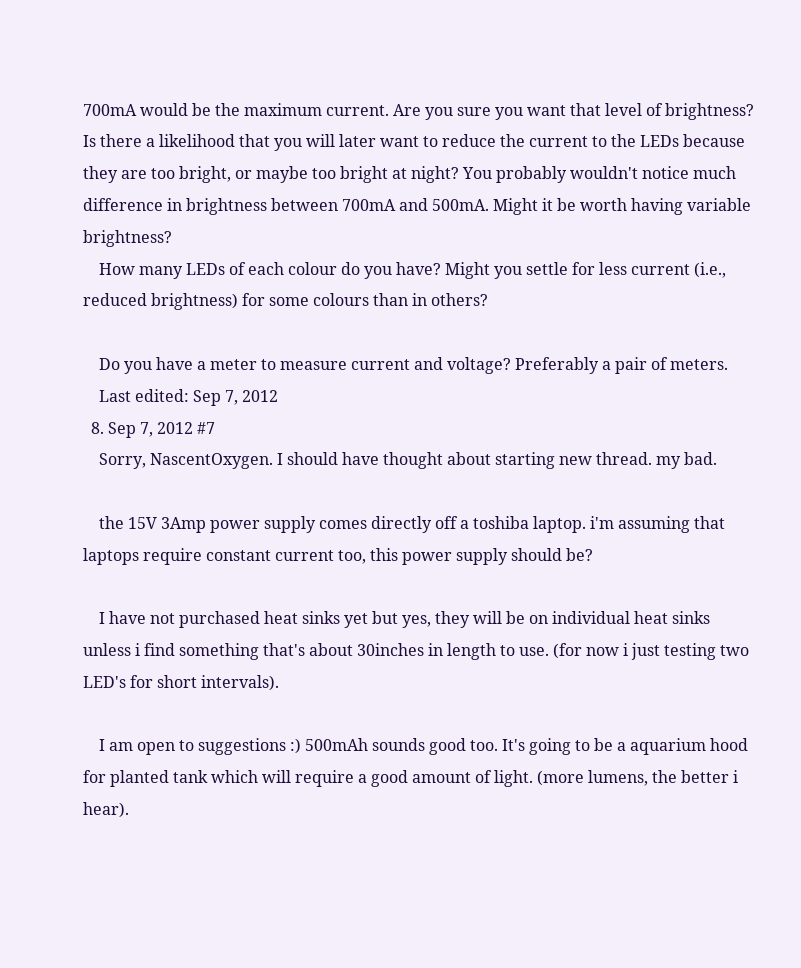700mA would be the maximum current. Are you sure you want that level of brightness? Is there a likelihood that you will later want to reduce the current to the LEDs because they are too bright, or maybe too bright at night? You probably wouldn't notice much difference in brightness between 700mA and 500mA. Might it be worth having variable brightness?
    How many LEDs of each colour do you have? Might you settle for less current (i.e., reduced brightness) for some colours than in others?

    Do you have a meter to measure current and voltage? Preferably a pair of meters.
    Last edited: Sep 7, 2012
  8. Sep 7, 2012 #7
    Sorry, NascentOxygen. I should have thought about starting new thread. my bad.

    the 15V 3Amp power supply comes directly off a toshiba laptop. i'm assuming that laptops require constant current too, this power supply should be?

    I have not purchased heat sinks yet but yes, they will be on individual heat sinks unless i find something that's about 30inches in length to use. (for now i just testing two LED's for short intervals).

    I am open to suggestions :) 500mAh sounds good too. It's going to be a aquarium hood for planted tank which will require a good amount of light. (more lumens, the better i hear).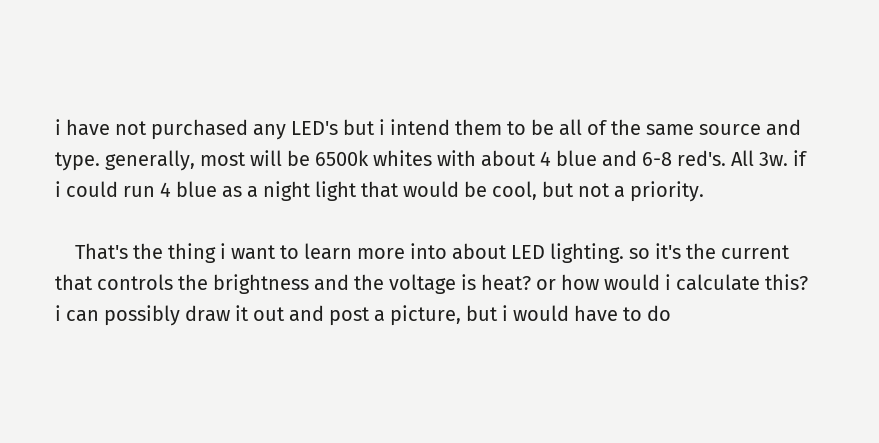i have not purchased any LED's but i intend them to be all of the same source and type. generally, most will be 6500k whites with about 4 blue and 6-8 red's. All 3w. if i could run 4 blue as a night light that would be cool, but not a priority.

    That's the thing i want to learn more into about LED lighting. so it's the current that controls the brightness and the voltage is heat? or how would i calculate this? i can possibly draw it out and post a picture, but i would have to do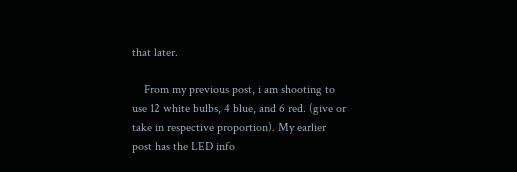that later.

    From my previous post, i am shooting to use 12 white bulbs, 4 blue, and 6 red. (give or take in respective proportion). My earlier post has the LED info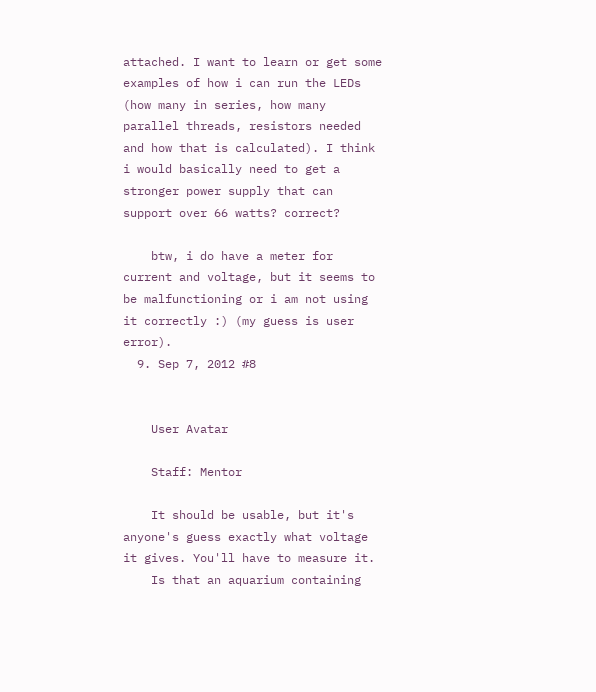attached. I want to learn or get some examples of how i can run the LEDs (how many in series, how many parallel threads, resistors needed and how that is calculated). I think i would basically need to get a stronger power supply that can support over 66 watts? correct?

    btw, i do have a meter for current and voltage, but it seems to be malfunctioning or i am not using it correctly :) (my guess is user error).
  9. Sep 7, 2012 #8


    User Avatar

    Staff: Mentor

    It should be usable, but it's anyone's guess exactly what voltage it gives. You'll have to measure it.
    Is that an aquarium containing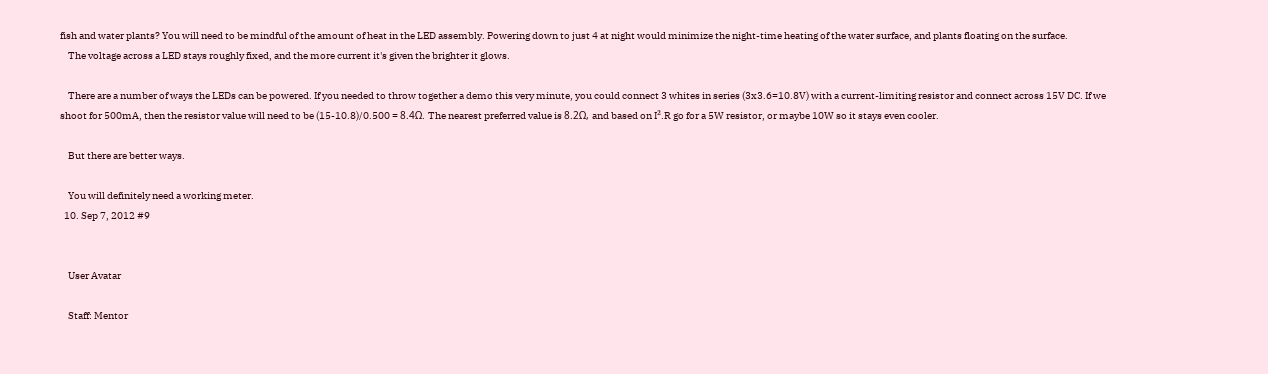fish and water plants? You will need to be mindful of the amount of heat in the LED assembly. Powering down to just 4 at night would minimize the night-time heating of the water surface, and plants floating on the surface.
    The voltage across a LED stays roughly fixed, and the more current it's given the brighter it glows.

    There are a number of ways the LEDs can be powered. If you needed to throw together a demo this very minute, you could connect 3 whites in series (3x3.6=10.8V) with a current-limiting resistor and connect across 15V DC. If we shoot for 500mA, then the resistor value will need to be (15-10.8)/0.500 = 8.4Ω. The nearest preferred value is 8.2Ω, and based on I².R go for a 5W resistor, or maybe 10W so it stays even cooler.

    But there are better ways.

    You will definitely need a working meter.
  10. Sep 7, 2012 #9


    User Avatar

    Staff: Mentor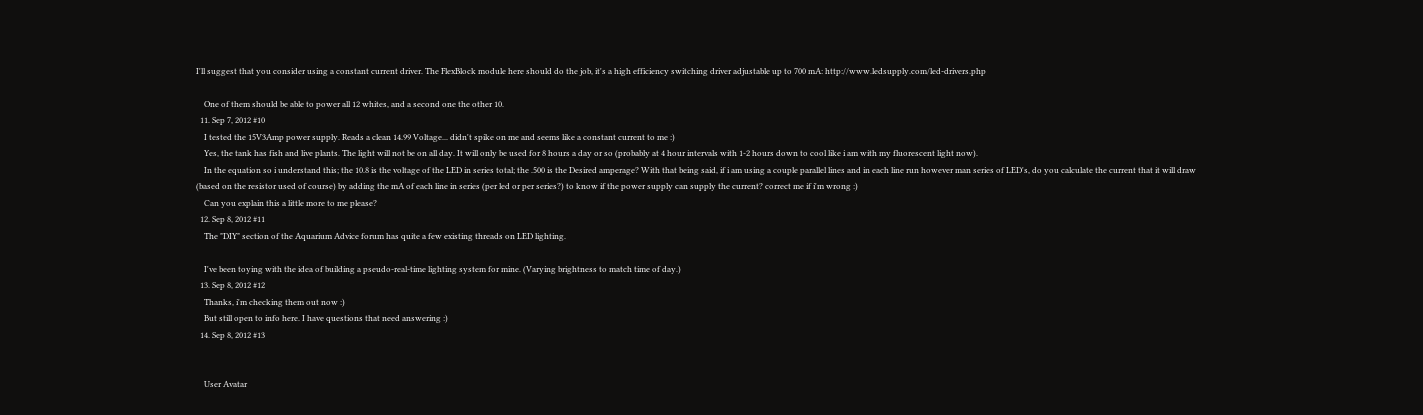I'll suggest that you consider using a constant current driver. The FlexBlock module here should do the job, it's a high efficiency switching driver adjustable up to 700 mA: http://www.ledsupply.com/led-drivers.php

    One of them should be able to power all 12 whites, and a second one the other 10.
  11. Sep 7, 2012 #10
    I tested the 15V3Amp power supply. Reads a clean 14.99 Voltage... didn't spike on me and seems like a constant current to me :)
    Yes, the tank has fish and live plants. The light will not be on all day. It will only be used for 8 hours a day or so (probably at 4 hour intervals with 1-2 hours down to cool like i am with my fluorescent light now).
    In the equation so i understand this; the 10.8 is the voltage of the LED in series total; the .500 is the Desired amperage? With that being said, if i am using a couple parallel lines and in each line run however man series of LED's, do you calculate the current that it will draw (based on the resistor used of course) by adding the mA of each line in series (per led or per series?) to know if the power supply can supply the current? correct me if i'm wrong :)
    Can you explain this a little more to me please?
  12. Sep 8, 2012 #11
    The "DIY" section of the Aquarium Advice forum has quite a few existing threads on LED lighting.

    I've been toying with the idea of building a pseudo-real-time lighting system for mine. (Varying brightness to match time of day.)
  13. Sep 8, 2012 #12
    Thanks, i'm checking them out now :)
    But still open to info here. I have questions that need answering :)
  14. Sep 8, 2012 #13


    User Avatar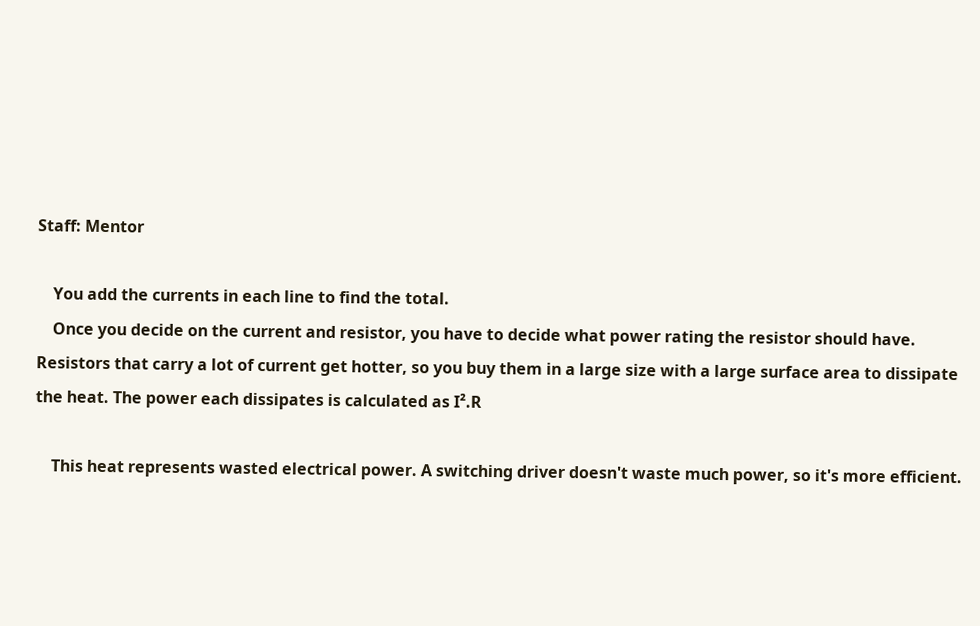Staff: Mentor

    You add the currents in each line to find the total.
    Once you decide on the current and resistor, you have to decide what power rating the resistor should have. Resistors that carry a lot of current get hotter, so you buy them in a large size with a large surface area to dissipate the heat. The power each dissipates is calculated as I².R

    This heat represents wasted electrical power. A switching driver doesn't waste much power, so it's more efficient.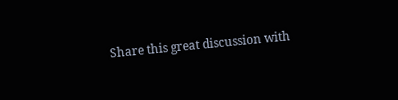Share this great discussion with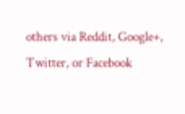others via Reddit, Google+, Twitter, or Facebook